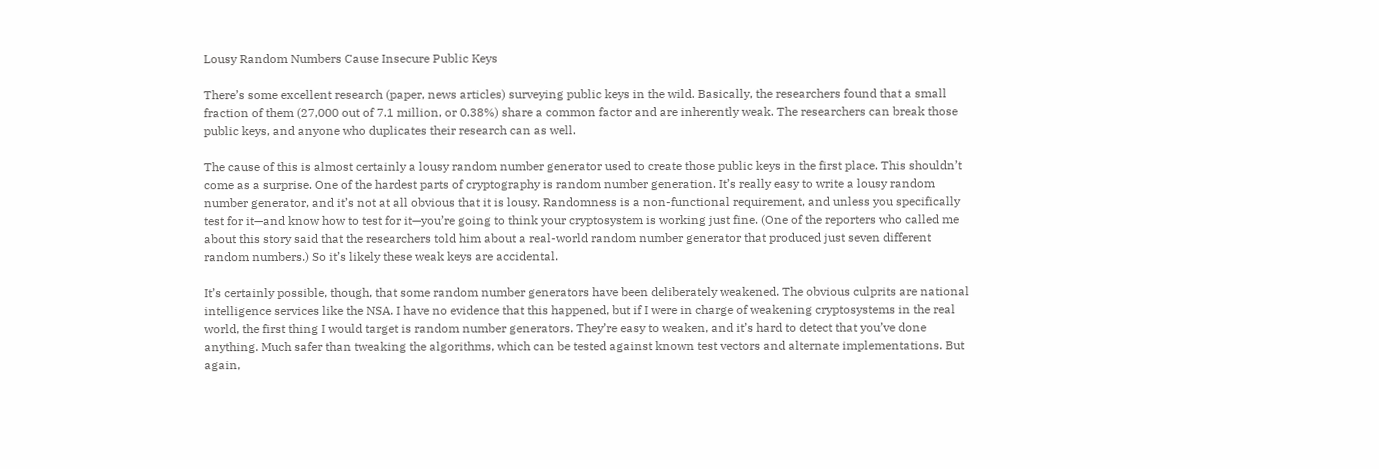Lousy Random Numbers Cause Insecure Public Keys

There’s some excellent research (paper, news articles) surveying public keys in the wild. Basically, the researchers found that a small fraction of them (27,000 out of 7.1 million, or 0.38%) share a common factor and are inherently weak. The researchers can break those public keys, and anyone who duplicates their research can as well.

The cause of this is almost certainly a lousy random number generator used to create those public keys in the first place. This shouldn’t come as a surprise. One of the hardest parts of cryptography is random number generation. It’s really easy to write a lousy random number generator, and it’s not at all obvious that it is lousy. Randomness is a non-functional requirement, and unless you specifically test for it—and know how to test for it—you’re going to think your cryptosystem is working just fine. (One of the reporters who called me about this story said that the researchers told him about a real-world random number generator that produced just seven different random numbers.) So it’s likely these weak keys are accidental.

It’s certainly possible, though, that some random number generators have been deliberately weakened. The obvious culprits are national intelligence services like the NSA. I have no evidence that this happened, but if I were in charge of weakening cryptosystems in the real world, the first thing I would target is random number generators. They’re easy to weaken, and it’s hard to detect that you’ve done anything. Much safer than tweaking the algorithms, which can be tested against known test vectors and alternate implementations. But again,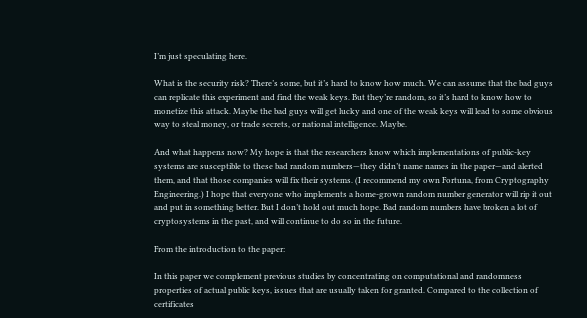I’m just speculating here.

What is the security risk? There’s some, but it’s hard to know how much. We can assume that the bad guys can replicate this experiment and find the weak keys. But they’re random, so it’s hard to know how to monetize this attack. Maybe the bad guys will get lucky and one of the weak keys will lead to some obvious way to steal money, or trade secrets, or national intelligence. Maybe.

And what happens now? My hope is that the researchers know which implementations of public-key systems are susceptible to these bad random numbers—they didn’t name names in the paper—and alerted them, and that those companies will fix their systems. (I recommend my own Fortuna, from Cryptography Engineering.) I hope that everyone who implements a home-grown random number generator will rip it out and put in something better. But I don’t hold out much hope. Bad random numbers have broken a lot of cryptosystems in the past, and will continue to do so in the future.

From the introduction to the paper:

In this paper we complement previous studies by concentrating on computational and randomness properties of actual public keys, issues that are usually taken for granted. Compared to the collection of certificates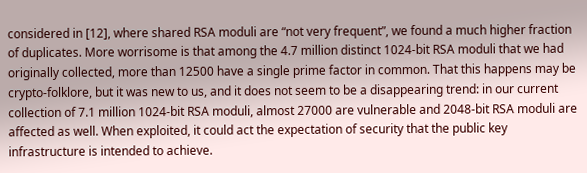considered in [12], where shared RSA moduli are “not very frequent”, we found a much higher fraction of duplicates. More worrisome is that among the 4.7 million distinct 1024-bit RSA moduli that we had originally collected, more than 12500 have a single prime factor in common. That this happens may be crypto-folklore, but it was new to us, and it does not seem to be a disappearing trend: in our current collection of 7.1 million 1024-bit RSA moduli, almost 27000 are vulnerable and 2048-bit RSA moduli are affected as well. When exploited, it could act the expectation of security that the public key infrastructure is intended to achieve.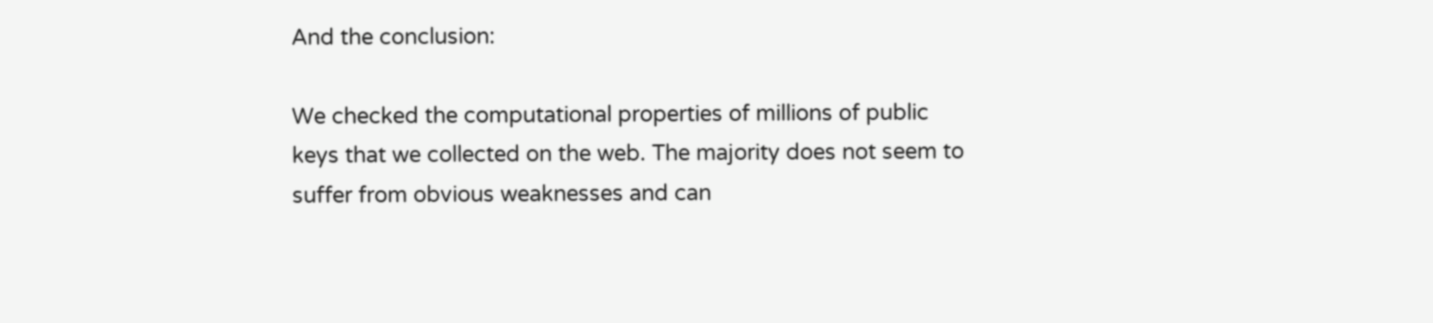And the conclusion:

We checked the computational properties of millions of public keys that we collected on the web. The majority does not seem to suffer from obvious weaknesses and can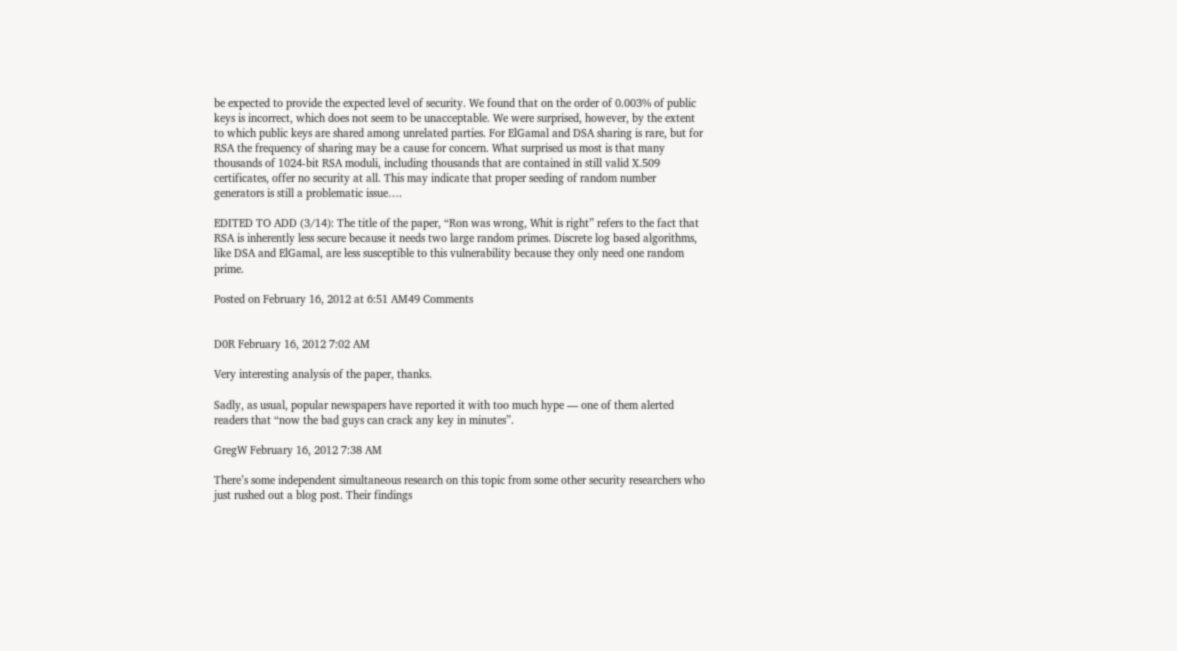be expected to provide the expected level of security. We found that on the order of 0.003% of public keys is incorrect, which does not seem to be unacceptable. We were surprised, however, by the extent to which public keys are shared among unrelated parties. For ElGamal and DSA sharing is rare, but for RSA the frequency of sharing may be a cause for concern. What surprised us most is that many thousands of 1024-bit RSA moduli, including thousands that are contained in still valid X.509 certificates, offer no security at all. This may indicate that proper seeding of random number generators is still a problematic issue….

EDITED TO ADD (3/14): The title of the paper, “Ron was wrong, Whit is right” refers to the fact that RSA is inherently less secure because it needs two large random primes. Discrete log based algorithms, like DSA and ElGamal, are less susceptible to this vulnerability because they only need one random prime.

Posted on February 16, 2012 at 6:51 AM49 Comments


D0R February 16, 2012 7:02 AM

Very interesting analysis of the paper, thanks.

Sadly, as usual, popular newspapers have reported it with too much hype — one of them alerted readers that “now the bad guys can crack any key in minutes”.

GregW February 16, 2012 7:38 AM

There’s some independent simultaneous research on this topic from some other security researchers who just rushed out a blog post. Their findings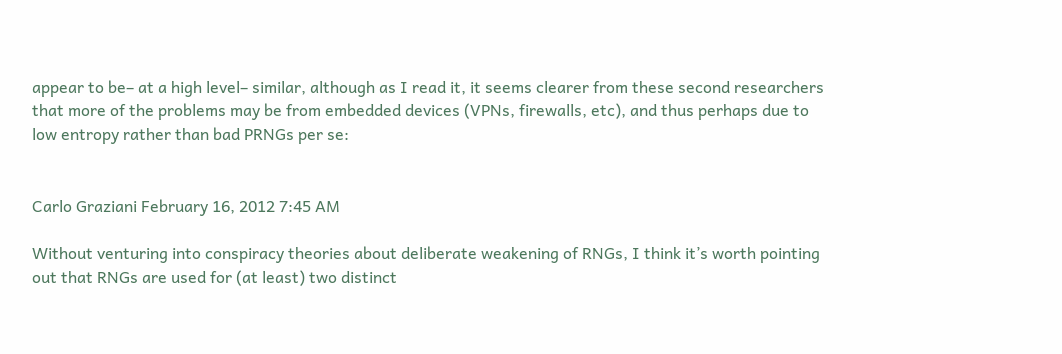appear to be– at a high level– similar, although as I read it, it seems clearer from these second researchers that more of the problems may be from embedded devices (VPNs, firewalls, etc), and thus perhaps due to low entropy rather than bad PRNGs per se:


Carlo Graziani February 16, 2012 7:45 AM

Without venturing into conspiracy theories about deliberate weakening of RNGs, I think it’s worth pointing out that RNGs are used for (at least) two distinct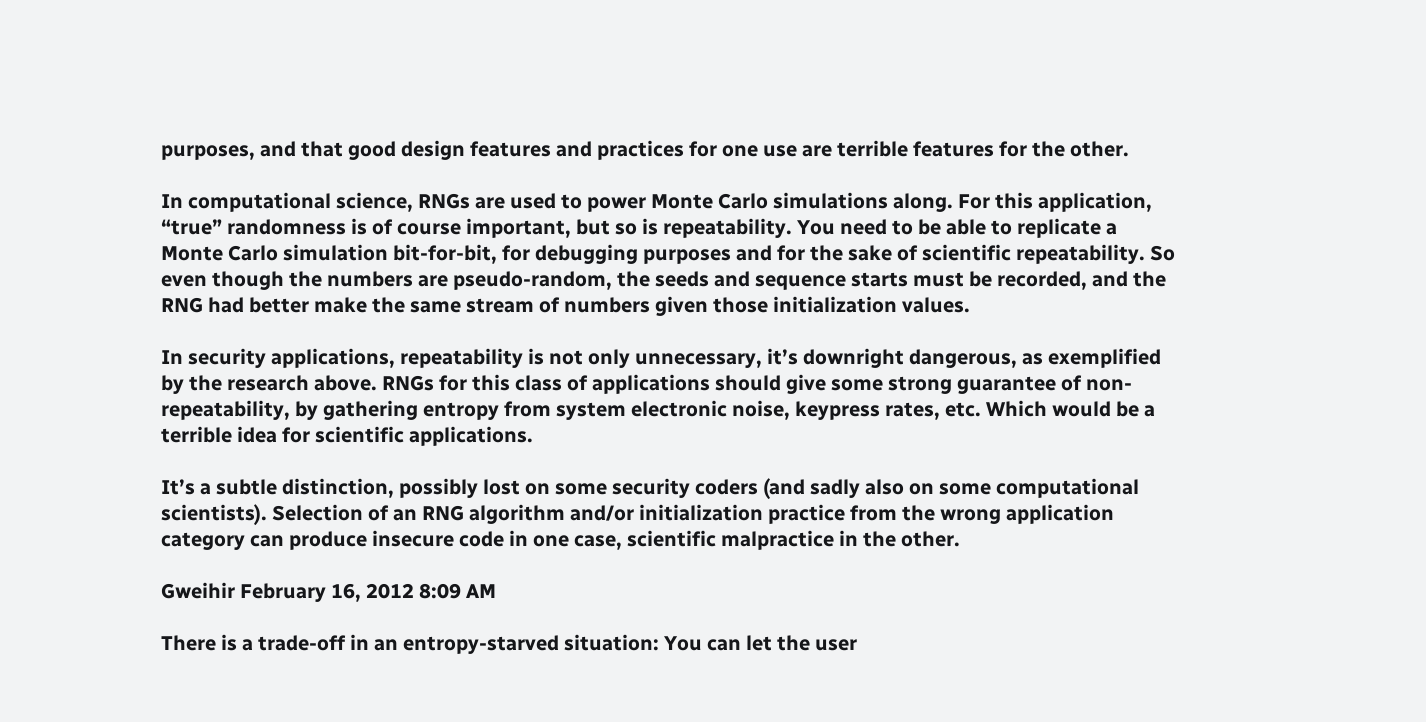purposes, and that good design features and practices for one use are terrible features for the other.

In computational science, RNGs are used to power Monte Carlo simulations along. For this application, “true” randomness is of course important, but so is repeatability. You need to be able to replicate a Monte Carlo simulation bit-for-bit, for debugging purposes and for the sake of scientific repeatability. So even though the numbers are pseudo-random, the seeds and sequence starts must be recorded, and the RNG had better make the same stream of numbers given those initialization values.

In security applications, repeatability is not only unnecessary, it’s downright dangerous, as exemplified by the research above. RNGs for this class of applications should give some strong guarantee of non-repeatability, by gathering entropy from system electronic noise, keypress rates, etc. Which would be a terrible idea for scientific applications.

It’s a subtle distinction, possibly lost on some security coders (and sadly also on some computational scientists). Selection of an RNG algorithm and/or initialization practice from the wrong application category can produce insecure code in one case, scientific malpractice in the other.

Gweihir February 16, 2012 8:09 AM

There is a trade-off in an entropy-starved situation: You can let the user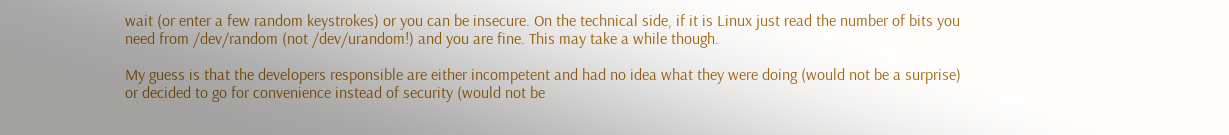wait (or enter a few random keystrokes) or you can be insecure. On the technical side, if it is Linux just read the number of bits you need from /dev/random (not /dev/urandom!) and you are fine. This may take a while though.

My guess is that the developers responsible are either incompetent and had no idea what they were doing (would not be a surprise) or decided to go for convenience instead of security (would not be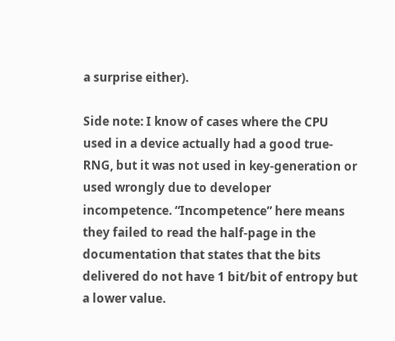a surprise either).

Side note: I know of cases where the CPU used in a device actually had a good true-RNG, but it was not used in key-generation or used wrongly due to developer incompetence. “Incompetence” here means they failed to read the half-page in the documentation that states that the bits delivered do not have 1 bit/bit of entropy but a lower value.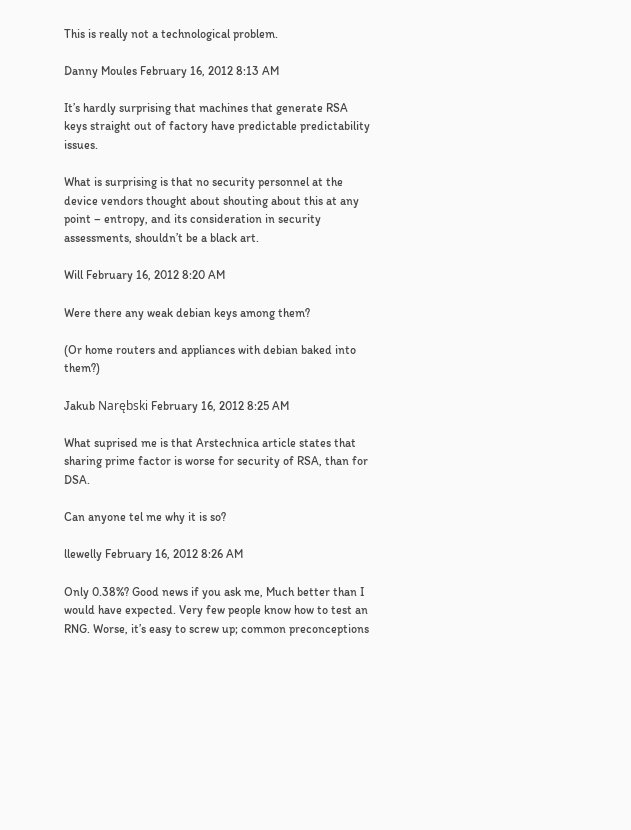This is really not a technological problem.

Danny Moules February 16, 2012 8:13 AM

It’s hardly surprising that machines that generate RSA keys straight out of factory have predictable predictability issues.

What is surprising is that no security personnel at the device vendors thought about shouting about this at any point – entropy, and its consideration in security assessments, shouldn’t be a black art.

Will February 16, 2012 8:20 AM

Were there any weak debian keys among them?

(Or home routers and appliances with debian baked into them?)

Jakub Narębski February 16, 2012 8:25 AM

What suprised me is that Arstechnica article states that sharing prime factor is worse for security of RSA, than for DSA.

Can anyone tel me why it is so?

llewelly February 16, 2012 8:26 AM

Only 0.38%? Good news if you ask me, Much better than I would have expected. Very few people know how to test an RNG. Worse, it’s easy to screw up; common preconceptions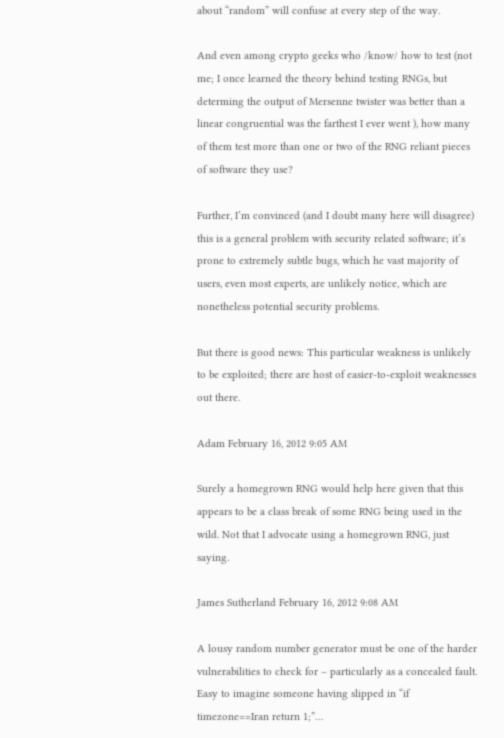about “random” will confuse at every step of the way.

And even among crypto geeks who /know/ how to test (not me; I once learned the theory behind testing RNGs, but determing the output of Mersenne twister was better than a linear congruential was the farthest I ever went ), how many of them test more than one or two of the RNG reliant pieces of software they use?

Further, I’m convinced (and I doubt many here will disagree) this is a general problem with security related software; it’s prone to extremely subtle bugs, which he vast majority of users, even most experts, are unlikely notice, which are nonetheless potential security problems.

But there is good news: This particular weakness is unlikely to be exploited; there are host of easier-to-exploit weaknesses out there.

Adam February 16, 2012 9:05 AM

Surely a homegrown RNG would help here given that this appears to be a class break of some RNG being used in the wild. Not that I advocate using a homegrown RNG, just saying.

James Sutherland February 16, 2012 9:08 AM

A lousy random number generator must be one of the harder vulnerabilities to check for – particularly as a concealed fault. Easy to imagine someone having slipped in “if timezone==Iran return 1;”…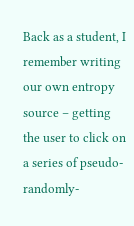Back as a student, I remember writing our own entropy source – getting the user to click on a series of pseudo-randomly-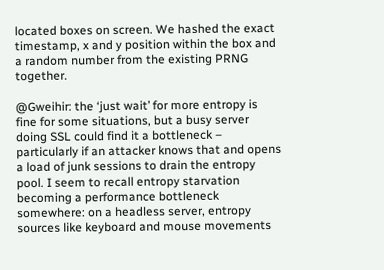located boxes on screen. We hashed the exact timestamp, x and y position within the box and a random number from the existing PRNG together.

@Gweihir: the ‘just wait’ for more entropy is fine for some situations, but a busy server doing SSL could find it a bottleneck – particularly if an attacker knows that and opens a load of junk sessions to drain the entropy pool. I seem to recall entropy starvation becoming a performance bottleneck somewhere: on a headless server, entropy sources like keyboard and mouse movements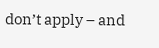don’t apply – and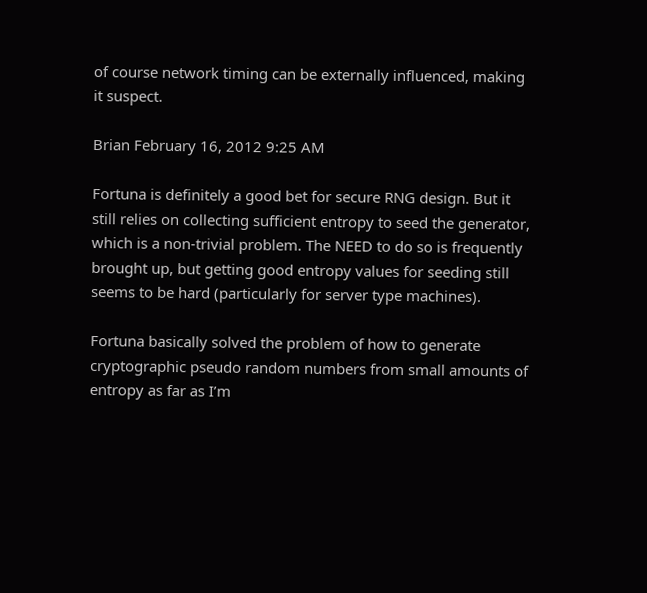of course network timing can be externally influenced, making it suspect.

Brian February 16, 2012 9:25 AM

Fortuna is definitely a good bet for secure RNG design. But it still relies on collecting sufficient entropy to seed the generator, which is a non-trivial problem. The NEED to do so is frequently brought up, but getting good entropy values for seeding still seems to be hard (particularly for server type machines).

Fortuna basically solved the problem of how to generate cryptographic pseudo random numbers from small amounts of entropy as far as I’m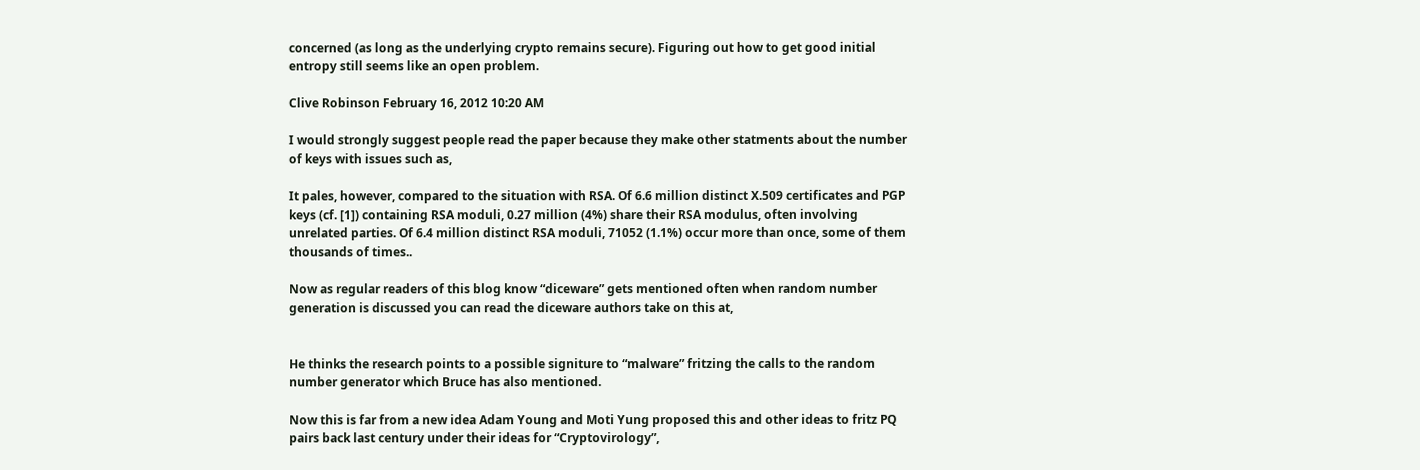concerned (as long as the underlying crypto remains secure). Figuring out how to get good initial entropy still seems like an open problem.

Clive Robinson February 16, 2012 10:20 AM

I would strongly suggest people read the paper because they make other statments about the number of keys with issues such as,

It pales, however, compared to the situation with RSA. Of 6.6 million distinct X.509 certificates and PGP keys (cf. [1]) containing RSA moduli, 0.27 million (4%) share their RSA modulus, often involving unrelated parties. Of 6.4 million distinct RSA moduli, 71052 (1.1%) occur more than once, some of them thousands of times..

Now as regular readers of this blog know “diceware” gets mentioned often when random number generation is discussed you can read the diceware authors take on this at,


He thinks the research points to a possible signiture to “malware” fritzing the calls to the random number generator which Bruce has also mentioned.

Now this is far from a new idea Adam Young and Moti Yung proposed this and other ideas to fritz PQ pairs back last century under their ideas for “Cryptovirology”,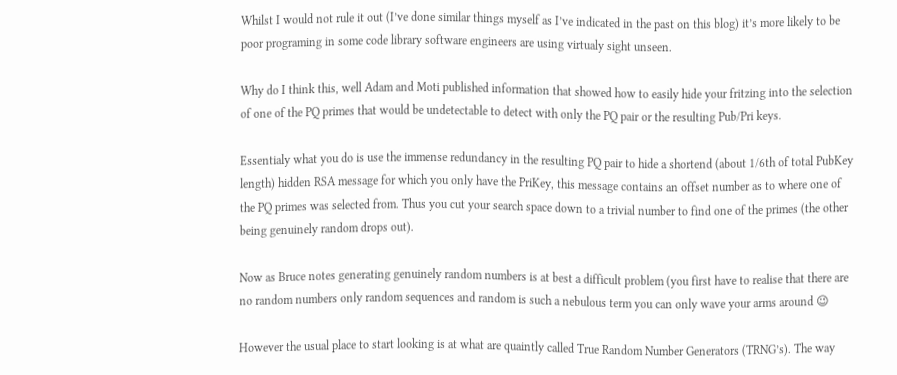Whilst I would not rule it out (I’ve done similar things myself as I’ve indicated in the past on this blog) it’s more likely to be poor programing in some code library software engineers are using virtualy sight unseen.

Why do I think this, well Adam and Moti published information that showed how to easily hide your fritzing into the selection of one of the PQ primes that would be undetectable to detect with only the PQ pair or the resulting Pub/Pri keys.

Essentialy what you do is use the immense redundancy in the resulting PQ pair to hide a shortend (about 1/6th of total PubKey length) hidden RSA message for which you only have the PriKey, this message contains an offset number as to where one of the PQ primes was selected from. Thus you cut your search space down to a trivial number to find one of the primes (the other being genuinely random drops out).

Now as Bruce notes generating genuinely random numbers is at best a difficult problem (you first have to realise that there are no random numbers only random sequences and random is such a nebulous term you can only wave your arms around 😉

However the usual place to start looking is at what are quaintly called True Random Number Generators (TRNG’s). The way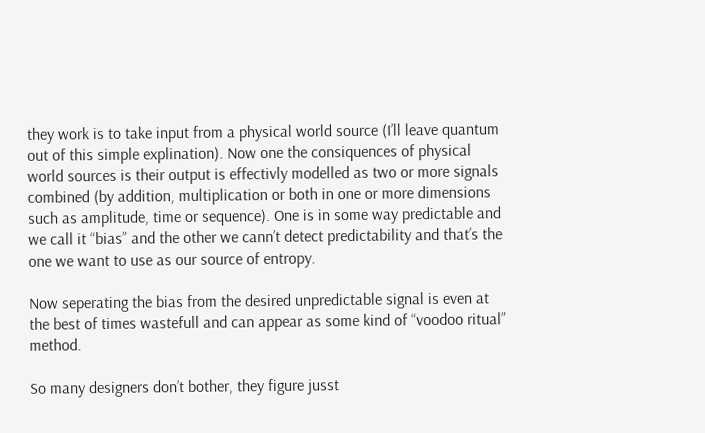they work is to take input from a physical world source (I’ll leave quantum out of this simple explination). Now one the consiquences of physical world sources is their output is effectivly modelled as two or more signals combined (by addition, multiplication or both in one or more dimensions such as amplitude, time or sequence). One is in some way predictable and we call it “bias” and the other we cann’t detect predictability and that’s the one we want to use as our source of entropy.

Now seperating the bias from the desired unpredictable signal is even at the best of times wastefull and can appear as some kind of “voodoo ritual” method.

So many designers don’t bother, they figure jusst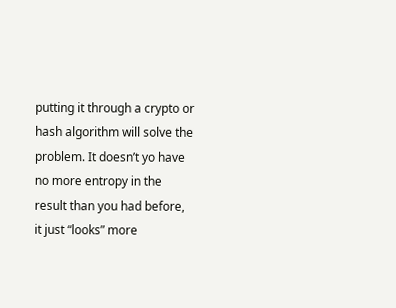putting it through a crypto or hash algorithm will solve the problem. It doesn’t yo have no more entropy in the result than you had before, it just “looks” more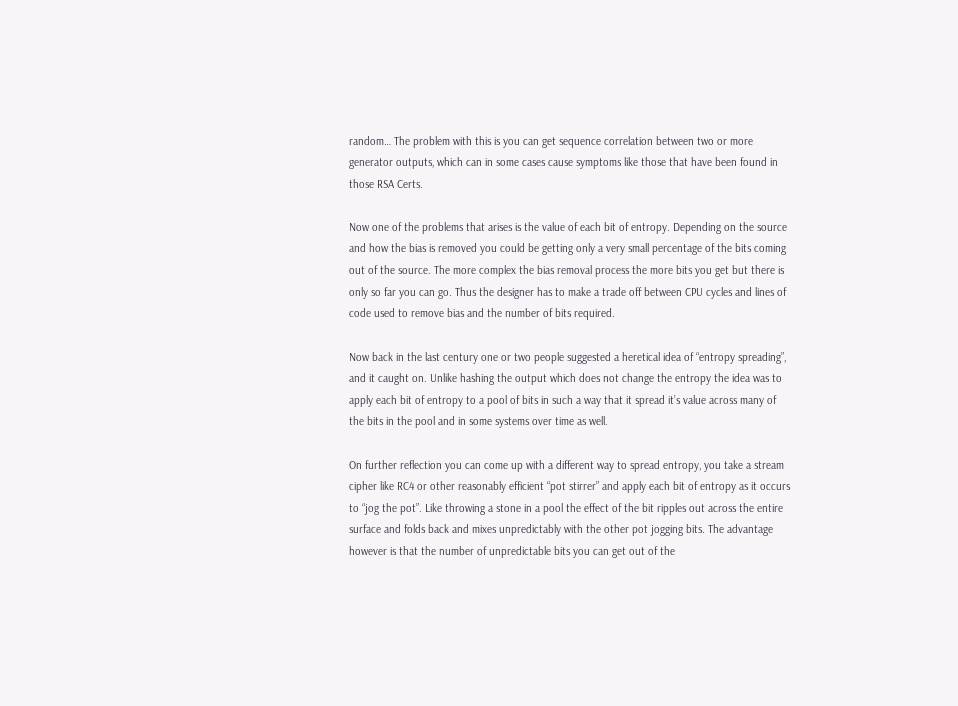random… The problem with this is you can get sequence correlation between two or more generator outputs, which can in some cases cause symptoms like those that have been found in those RSA Certs.

Now one of the problems that arises is the value of each bit of entropy. Depending on the source and how the bias is removed you could be getting only a very small percentage of the bits coming out of the source. The more complex the bias removal process the more bits you get but there is only so far you can go. Thus the designer has to make a trade off between CPU cycles and lines of code used to remove bias and the number of bits required.

Now back in the last century one or two people suggested a heretical idea of “entropy spreading”, and it caught on. Unlike hashing the output which does not change the entropy the idea was to apply each bit of entropy to a pool of bits in such a way that it spread it’s value across many of the bits in the pool and in some systems over time as well.

On further reflection you can come up with a different way to spread entropy, you take a stream cipher like RC4 or other reasonably efficient “pot stirrer” and apply each bit of entropy as it occurs to “jog the pot”. Like throwing a stone in a pool the effect of the bit ripples out across the entire surface and folds back and mixes unpredictably with the other pot jogging bits. The advantage however is that the number of unpredictable bits you can get out of the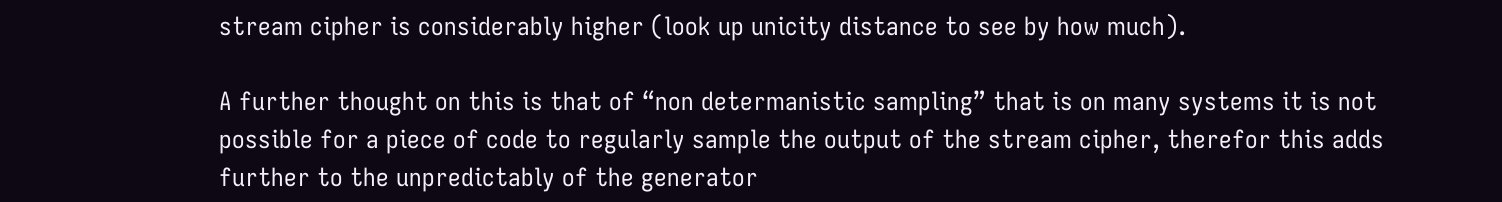stream cipher is considerably higher (look up unicity distance to see by how much).

A further thought on this is that of “non determanistic sampling” that is on many systems it is not possible for a piece of code to regularly sample the output of the stream cipher, therefor this adds further to the unpredictably of the generator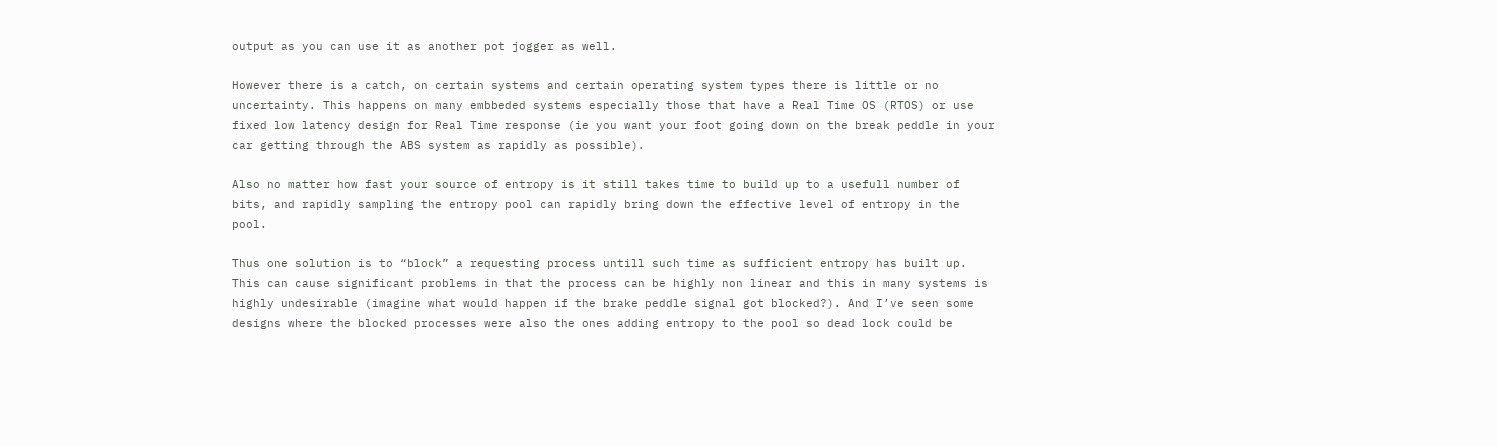output as you can use it as another pot jogger as well.

However there is a catch, on certain systems and certain operating system types there is little or no uncertainty. This happens on many embbeded systems especially those that have a Real Time OS (RTOS) or use fixed low latency design for Real Time response (ie you want your foot going down on the break peddle in your car getting through the ABS system as rapidly as possible).

Also no matter how fast your source of entropy is it still takes time to build up to a usefull number of bits, and rapidly sampling the entropy pool can rapidly bring down the effective level of entropy in the pool.

Thus one solution is to “block” a requesting process untill such time as sufficient entropy has built up. This can cause significant problems in that the process can be highly non linear and this in many systems is highly undesirable (imagine what would happen if the brake peddle signal got blocked?). And I’ve seen some designs where the blocked processes were also the ones adding entropy to the pool so dead lock could be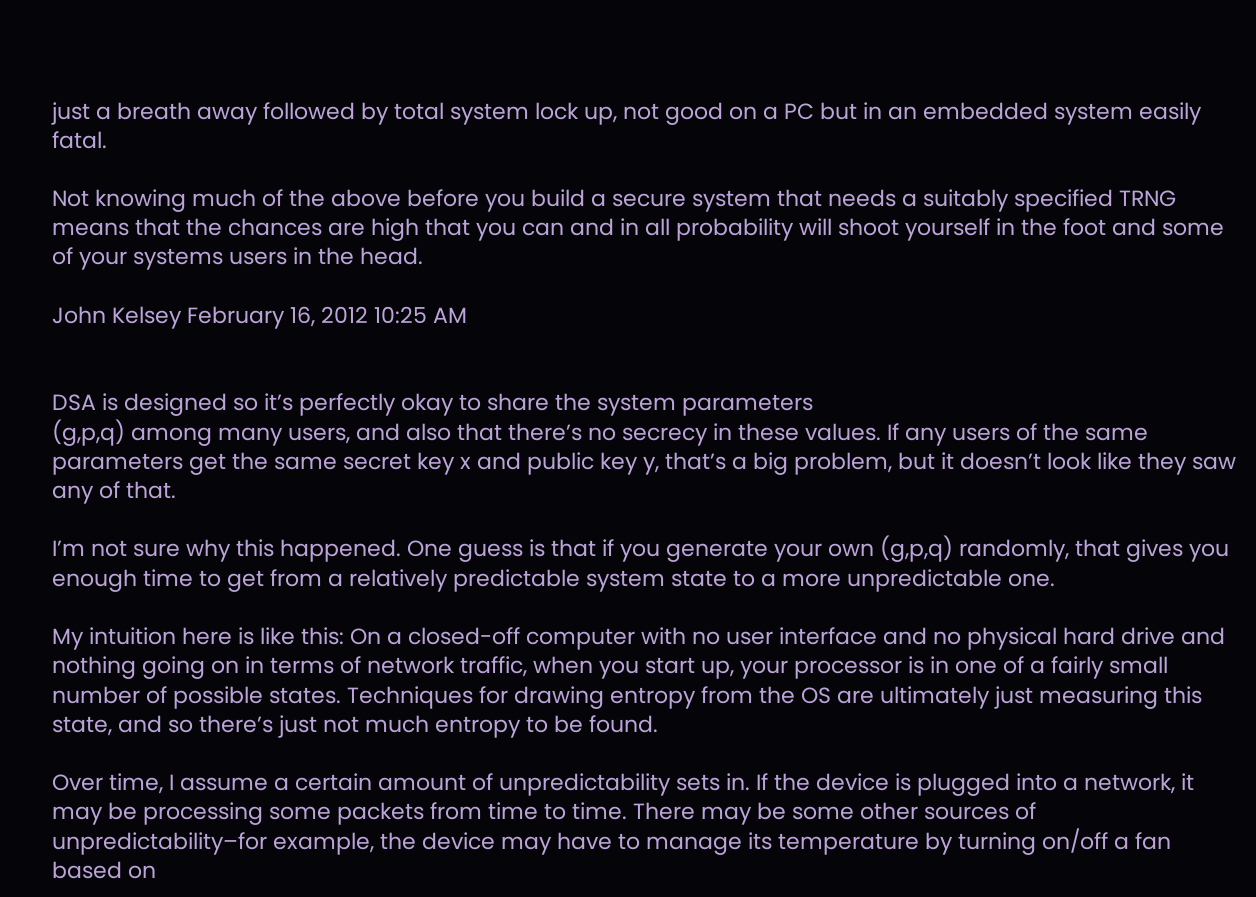just a breath away followed by total system lock up, not good on a PC but in an embedded system easily fatal.

Not knowing much of the above before you build a secure system that needs a suitably specified TRNG means that the chances are high that you can and in all probability will shoot yourself in the foot and some of your systems users in the head.

John Kelsey February 16, 2012 10:25 AM


DSA is designed so it’s perfectly okay to share the system parameters
(g,p,q) among many users, and also that there’s no secrecy in these values. If any users of the same parameters get the same secret key x and public key y, that’s a big problem, but it doesn’t look like they saw any of that.

I’m not sure why this happened. One guess is that if you generate your own (g,p,q) randomly, that gives you enough time to get from a relatively predictable system state to a more unpredictable one.

My intuition here is like this: On a closed-off computer with no user interface and no physical hard drive and nothing going on in terms of network traffic, when you start up, your processor is in one of a fairly small number of possible states. Techniques for drawing entropy from the OS are ultimately just measuring this state, and so there’s just not much entropy to be found.

Over time, I assume a certain amount of unpredictability sets in. If the device is plugged into a network, it may be processing some packets from time to time. There may be some other sources of unpredictability–for example, the device may have to manage its temperature by turning on/off a fan based on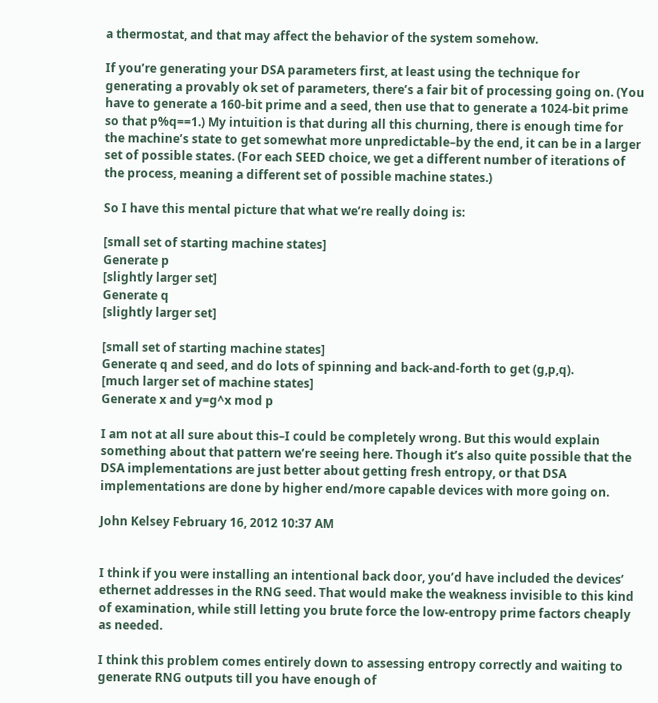a thermostat, and that may affect the behavior of the system somehow.

If you’re generating your DSA parameters first, at least using the technique for generating a provably ok set of parameters, there’s a fair bit of processing going on. (You have to generate a 160-bit prime and a seed, then use that to generate a 1024-bit prime so that p%q==1.) My intuition is that during all this churning, there is enough time for the machine’s state to get somewhat more unpredictable–by the end, it can be in a larger set of possible states. (For each SEED choice, we get a different number of iterations of the process, meaning a different set of possible machine states.)

So I have this mental picture that what we’re really doing is:

[small set of starting machine states]
Generate p
[slightly larger set]
Generate q
[slightly larger set]

[small set of starting machine states]
Generate q and seed, and do lots of spinning and back-and-forth to get (g,p,q).
[much larger set of machine states]
Generate x and y=g^x mod p

I am not at all sure about this–I could be completely wrong. But this would explain something about that pattern we’re seeing here. Though it’s also quite possible that the DSA implementations are just better about getting fresh entropy, or that DSA implementations are done by higher end/more capable devices with more going on.

John Kelsey February 16, 2012 10:37 AM


I think if you were installing an intentional back door, you’d have included the devices’ ethernet addresses in the RNG seed. That would make the weakness invisible to this kind of examination, while still letting you brute force the low-entropy prime factors cheaply as needed.

I think this problem comes entirely down to assessing entropy correctly and waiting to generate RNG outputs till you have enough of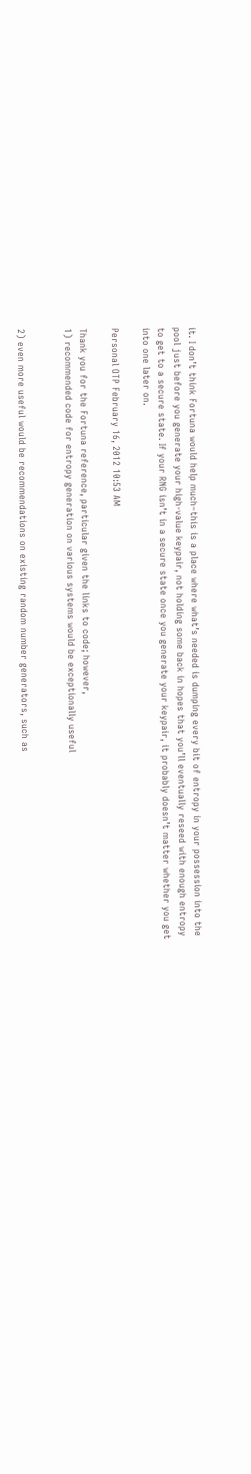it. I don’t think Fortuna would help much–this is a place where what’s needed is dumping every bit of entropy in your possession into the pool just before you generate your high-value keypair, not holding some back in hopes that you’ll eventually reseed with enough entropy to get to a secure state. If your RNG isn’t in a secure state once you generate your keypair, it probably doesn’t matter whether you get into one later on.

Personal OTP February 16, 2012 10:53 AM

Thank you for the Fortuna reference, particular given the links to code; however,
1) recommended code for entropy generation on various systems would be exceptionally useful


2) even more useful would be recommendations on existing random number generators, such as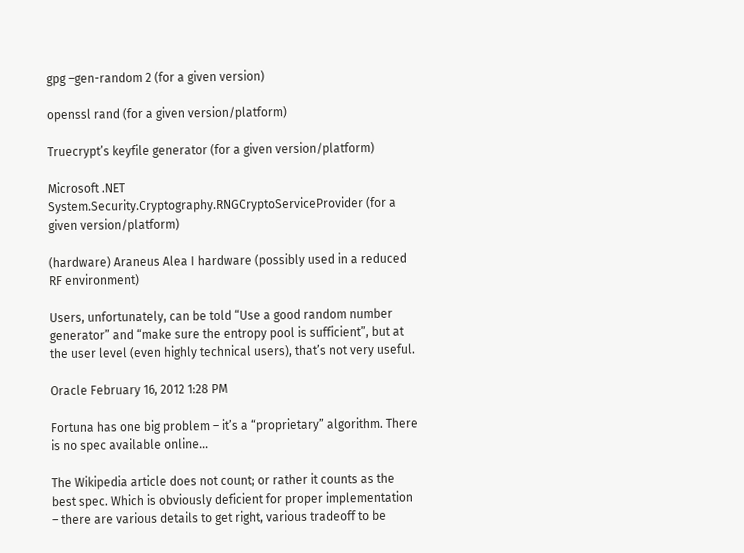gpg –gen-random 2 (for a given version)

openssl rand (for a given version/platform)

Truecrypt’s keyfile generator (for a given version/platform)

Microsoft .NET System.Security.Cryptography.RNGCryptoServiceProvider (for a given version/platform)

(hardware) Araneus Alea I hardware (possibly used in a reduced RF environment)

Users, unfortunately, can be told “Use a good random number generator” and “make sure the entropy pool is sufficient”, but at the user level (even highly technical users), that’s not very useful.

Oracle February 16, 2012 1:28 PM

Fortuna has one big problem – it’s a “proprietary” algorithm. There is no spec available online…

The Wikipedia article does not count; or rather it counts as the best spec. Which is obviously deficient for proper implementation – there are various details to get right, various tradeoff to be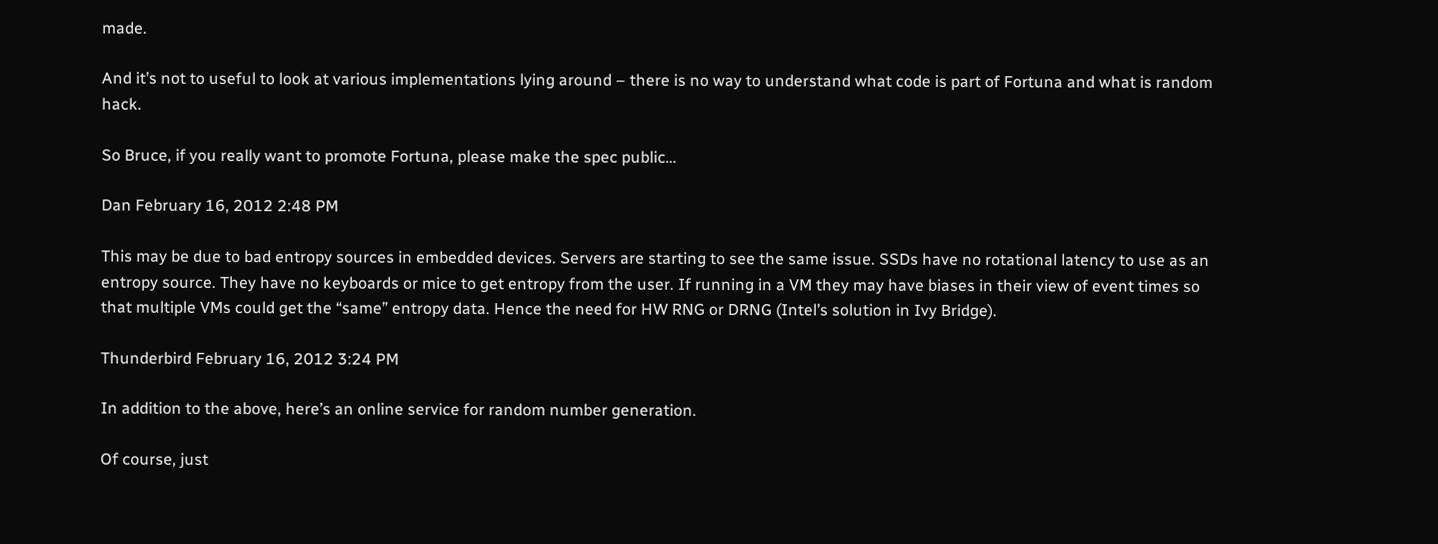made.

And it’s not to useful to look at various implementations lying around – there is no way to understand what code is part of Fortuna and what is random hack.

So Bruce, if you really want to promote Fortuna, please make the spec public…

Dan February 16, 2012 2:48 PM

This may be due to bad entropy sources in embedded devices. Servers are starting to see the same issue. SSDs have no rotational latency to use as an entropy source. They have no keyboards or mice to get entropy from the user. If running in a VM they may have biases in their view of event times so that multiple VMs could get the “same” entropy data. Hence the need for HW RNG or DRNG (Intel’s solution in Ivy Bridge).

Thunderbird February 16, 2012 3:24 PM

In addition to the above, here’s an online service for random number generation.

Of course, just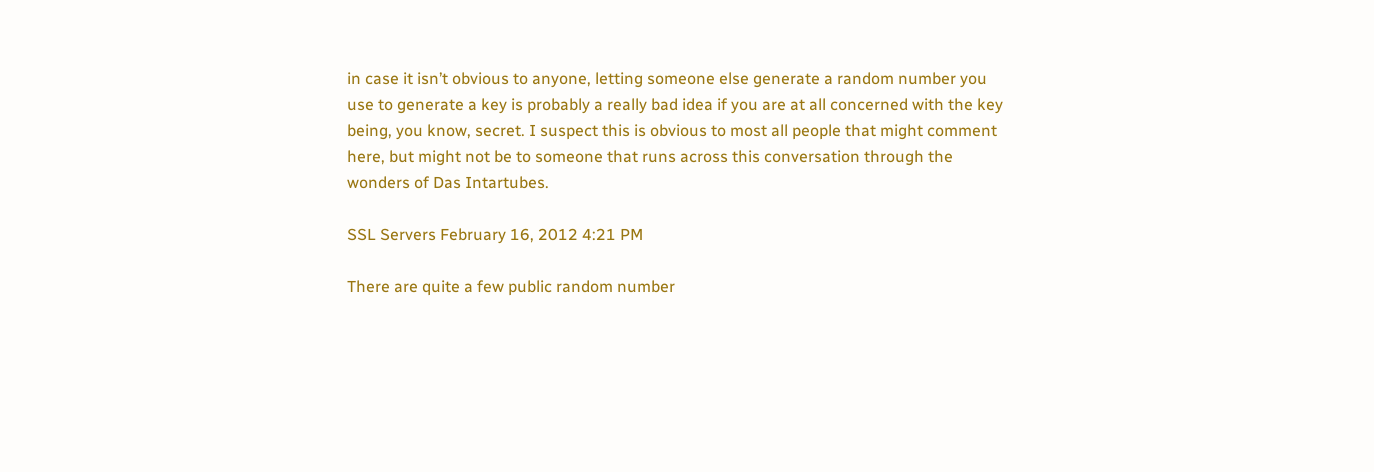in case it isn’t obvious to anyone, letting someone else generate a random number you use to generate a key is probably a really bad idea if you are at all concerned with the key being, you know, secret. I suspect this is obvious to most all people that might comment here, but might not be to someone that runs across this conversation through the wonders of Das Intartubes.

SSL Servers February 16, 2012 4:21 PM

There are quite a few public random number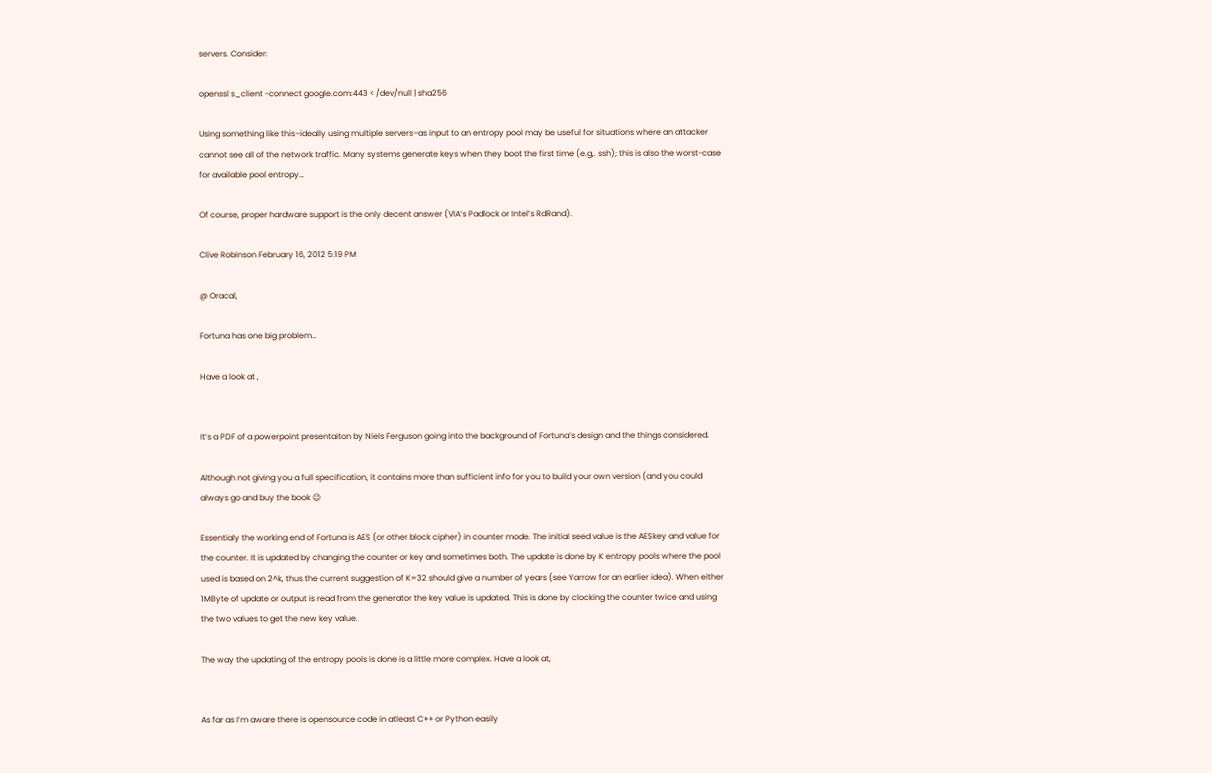servers. Consider:

openssl s_client -connect google.com:443 < /dev/null | sha256

Using something like this–ideally using multiple servers–as input to an entropy pool may be useful for situations where an attacker cannot see all of the network traffic. Many systems generate keys when they boot the first time (e.g,. ssh); this is also the worst-case for available pool entropy…

Of course, proper hardware support is the only decent answer (VIA’s Padlock or Intel’s RdRand).

Clive Robinson February 16, 2012 5:19 PM

@ Oracal,

Fortuna has one big problem…

Have a look at ,


It’s a PDF of a powerpoint presentaiton by Niels Ferguson going into the background of Fortuna’s design and the things considered.

Although not giving you a full specification, it contains more than sufficient info for you to build your own version (and you could always go and buy the book 😉

Essentialy the working end of Fortuna is AES (or other block cipher) in counter mode. The initial seed value is the AESkey and value for the counter. It is updated by changing the counter or key and sometimes both. The update is done by K entropy pools where the pool used is based on 2^k, thus the current suggestion of K=32 should give a number of years (see Yarrow for an earlier idea). When either 1MByte of update or output is read from the generator the key value is updated. This is done by clocking the counter twice and using the two values to get the new key value.

The way the updating of the entropy pools is done is a little more complex. Have a look at,


As far as I’m aware there is opensource code in atleast C++ or Python easily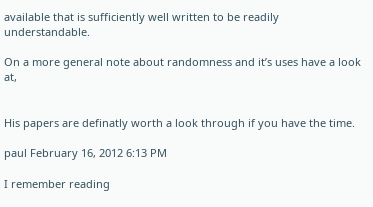available that is sufficiently well written to be readily understandable.

On a more general note about randomness and it’s uses have a look at,


His papers are definatly worth a look through if you have the time.

paul February 16, 2012 6:13 PM

I remember reading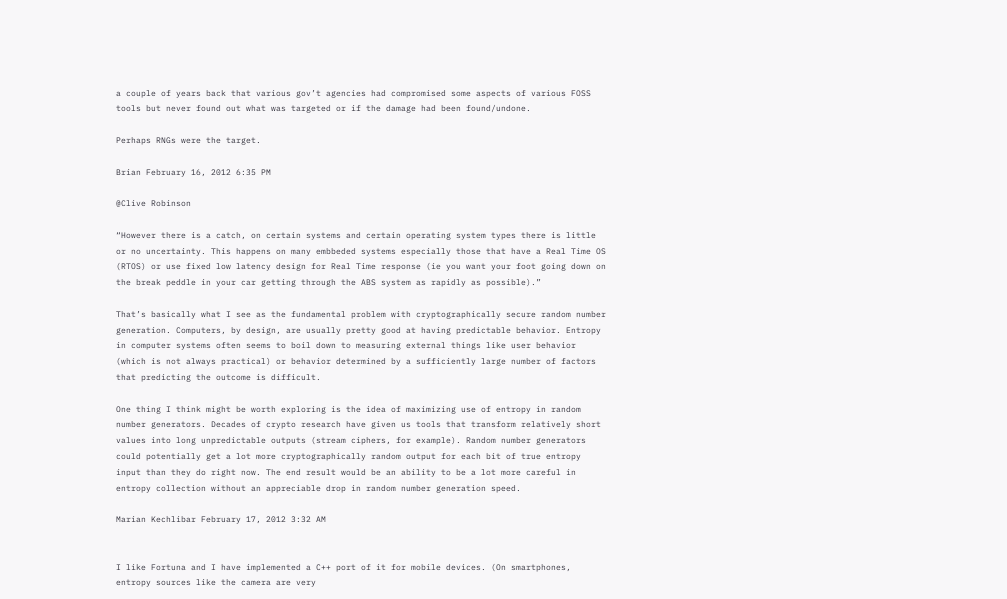a couple of years back that various gov’t agencies had compromised some aspects of various FOSS tools but never found out what was targeted or if the damage had been found/undone.

Perhaps RNGs were the target.

Brian February 16, 2012 6:35 PM

@Clive Robinson

“However there is a catch, on certain systems and certain operating system types there is little or no uncertainty. This happens on many embbeded systems especially those that have a Real Time OS (RTOS) or use fixed low latency design for Real Time response (ie you want your foot going down on the break peddle in your car getting through the ABS system as rapidly as possible).”

That’s basically what I see as the fundamental problem with cryptographically secure random number generation. Computers, by design, are usually pretty good at having predictable behavior. Entropy in computer systems often seems to boil down to measuring external things like user behavior (which is not always practical) or behavior determined by a sufficiently large number of factors that predicting the outcome is difficult.

One thing I think might be worth exploring is the idea of maximizing use of entropy in random number generators. Decades of crypto research have given us tools that transform relatively short values into long unpredictable outputs (stream ciphers, for example). Random number generators could potentially get a lot more cryptographically random output for each bit of true entropy input than they do right now. The end result would be an ability to be a lot more careful in entropy collection without an appreciable drop in random number generation speed.

Marian Kechlibar February 17, 2012 3:32 AM


I like Fortuna and I have implemented a C++ port of it for mobile devices. (On smartphones, entropy sources like the camera are very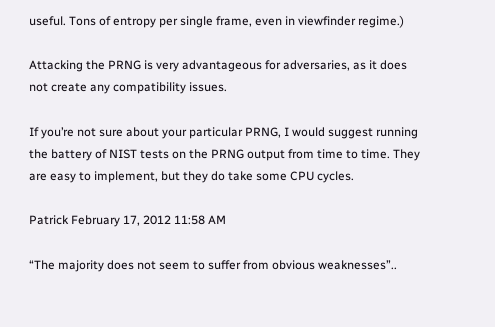useful. Tons of entropy per single frame, even in viewfinder regime.)

Attacking the PRNG is very advantageous for adversaries, as it does not create any compatibility issues.

If you’re not sure about your particular PRNG, I would suggest running the battery of NIST tests on the PRNG output from time to time. They are easy to implement, but they do take some CPU cycles.

Patrick February 17, 2012 11:58 AM

“The majority does not seem to suffer from obvious weaknesses”..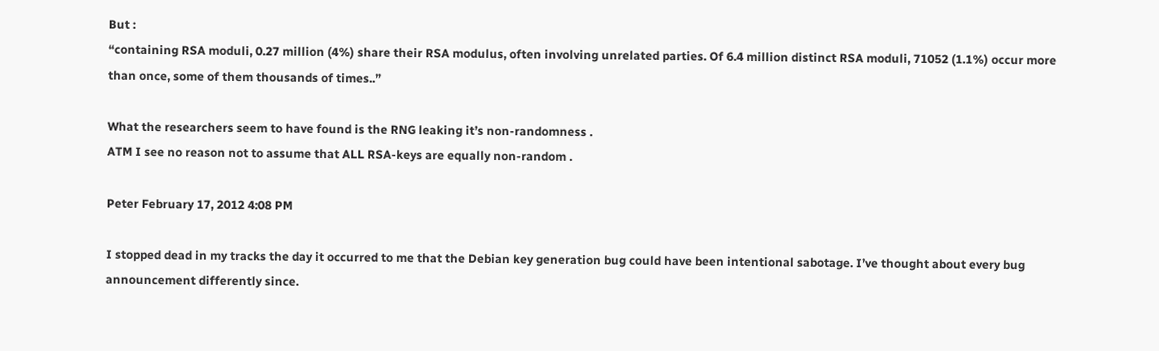But :
“containing RSA moduli, 0.27 million (4%) share their RSA modulus, often involving unrelated parties. Of 6.4 million distinct RSA moduli, 71052 (1.1%) occur more than once, some of them thousands of times..”

What the researchers seem to have found is the RNG leaking it’s non-randomness .
ATM I see no reason not to assume that ALL RSA-keys are equally non-random .

Peter February 17, 2012 4:08 PM

I stopped dead in my tracks the day it occurred to me that the Debian key generation bug could have been intentional sabotage. I’ve thought about every bug announcement differently since.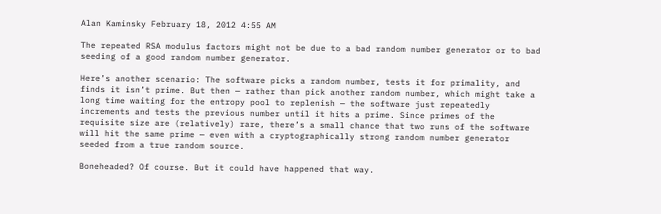Alan Kaminsky February 18, 2012 4:55 AM

The repeated RSA modulus factors might not be due to a bad random number generator or to bad seeding of a good random number generator.

Here’s another scenario: The software picks a random number, tests it for primality, and finds it isn’t prime. But then — rather than pick another random number, which might take a long time waiting for the entropy pool to replenish — the software just repeatedly increments and tests the previous number until it hits a prime. Since primes of the requisite size are (relatively) rare, there’s a small chance that two runs of the software will hit the same prime — even with a cryptographically strong random number generator seeded from a true random source.

Boneheaded? Of course. But it could have happened that way.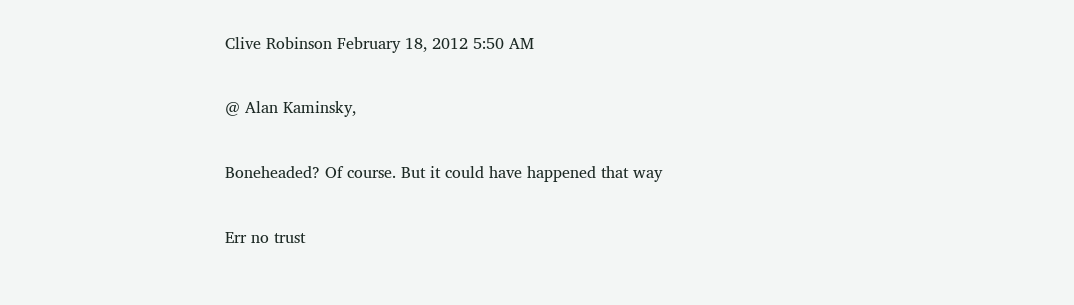Clive Robinson February 18, 2012 5:50 AM

@ Alan Kaminsky,

Boneheaded? Of course. But it could have happened that way

Err no trust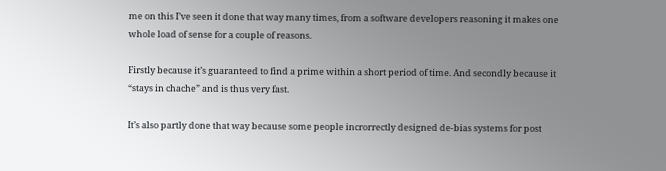me on this I’ve seen it done that way many times, from a software developers reasoning it makes one whole load of sense for a couple of reasons.

Firstly because it’s guaranteed to find a prime within a short period of time. And secondly because it “stays in chache” and is thus very fast.

It’s also partly done that way because some people incrorrectly designed de-bias systems for post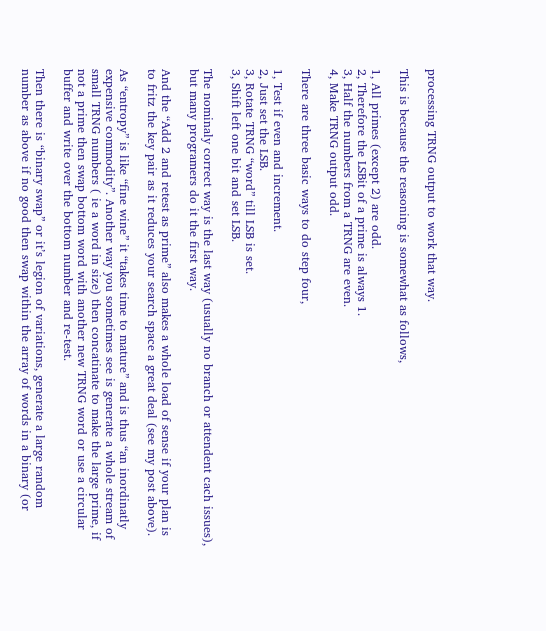processing TRNG output to work that way.

This is because the reasoning is somewhat as follows,

1, All primes (except 2) are odd.
2, Therefore the LSBit of a prime is always 1.
3, Half the numbers from a TRNG are even.
4, Make TRNG output odd.

There are three basic ways to do step four,

1, Test if even and increment.
2, Just set the LSB.
3, Rotate TRNG “word” till LSB is set.
3, Shift left one bit and set LSB.

The nominaly correct way is the last way (usually no branch or attendent cach issues), but many programers do it the first way.

And the “Add 2 and retest as prime” also makes a whole load of sense if your plan is to fritz the key pair as it reduces your search space a great deal (see my post above).

As “entropy” is like “fine wine” it “takes time to mature” and is thus “an inordinatly expensive commodity”. Another way you sometimes see is generate a whole stream of small TRNG numbers ( ie a word in size) then concatinate to make the large prime, if not a prime then swap bottom word with another new TRNG word or use a circular buffer and write over the bottom number and re-test.

Then there is “binary swap” or it’s legion of variations, generate a large random number as above if no good then swap within the array of words in a binary (or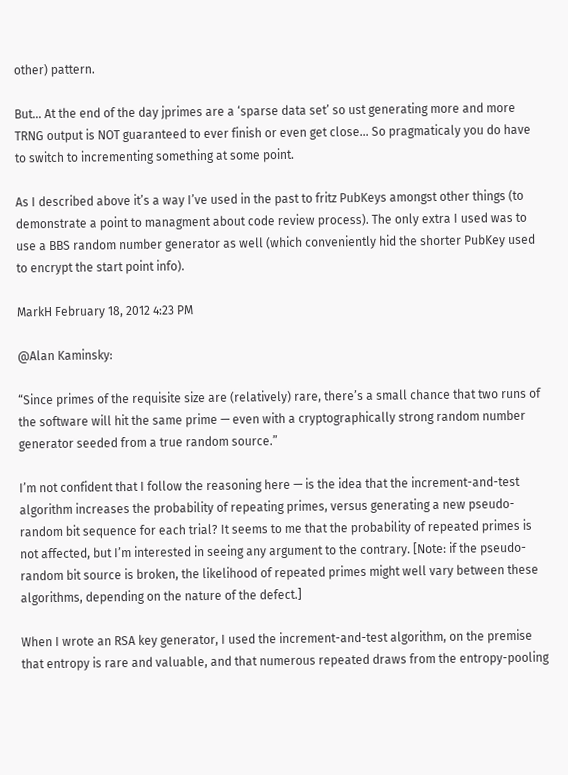other) pattern.

But… At the end of the day jprimes are a ‘sparse data set’ so ust generating more and more TRNG output is NOT guaranteed to ever finish or even get close… So pragmaticaly you do have to switch to incrementing something at some point.

As I described above it’s a way I’ve used in the past to fritz PubKeys amongst other things (to demonstrate a point to managment about code review process). The only extra I used was to use a BBS random number generator as well (which conveniently hid the shorter PubKey used to encrypt the start point info).

MarkH February 18, 2012 4:23 PM

@Alan Kaminsky:

“Since primes of the requisite size are (relatively) rare, there’s a small chance that two runs of the software will hit the same prime — even with a cryptographically strong random number generator seeded from a true random source.”

I’m not confident that I follow the reasoning here — is the idea that the increment-and-test algorithm increases the probability of repeating primes, versus generating a new pseudo-random bit sequence for each trial? It seems to me that the probability of repeated primes is not affected, but I’m interested in seeing any argument to the contrary. [Note: if the pseudo-random bit source is broken, the likelihood of repeated primes might well vary between these algorithms, depending on the nature of the defect.]

When I wrote an RSA key generator, I used the increment-and-test algorithm, on the premise that entropy is rare and valuable, and that numerous repeated draws from the entropy-pooling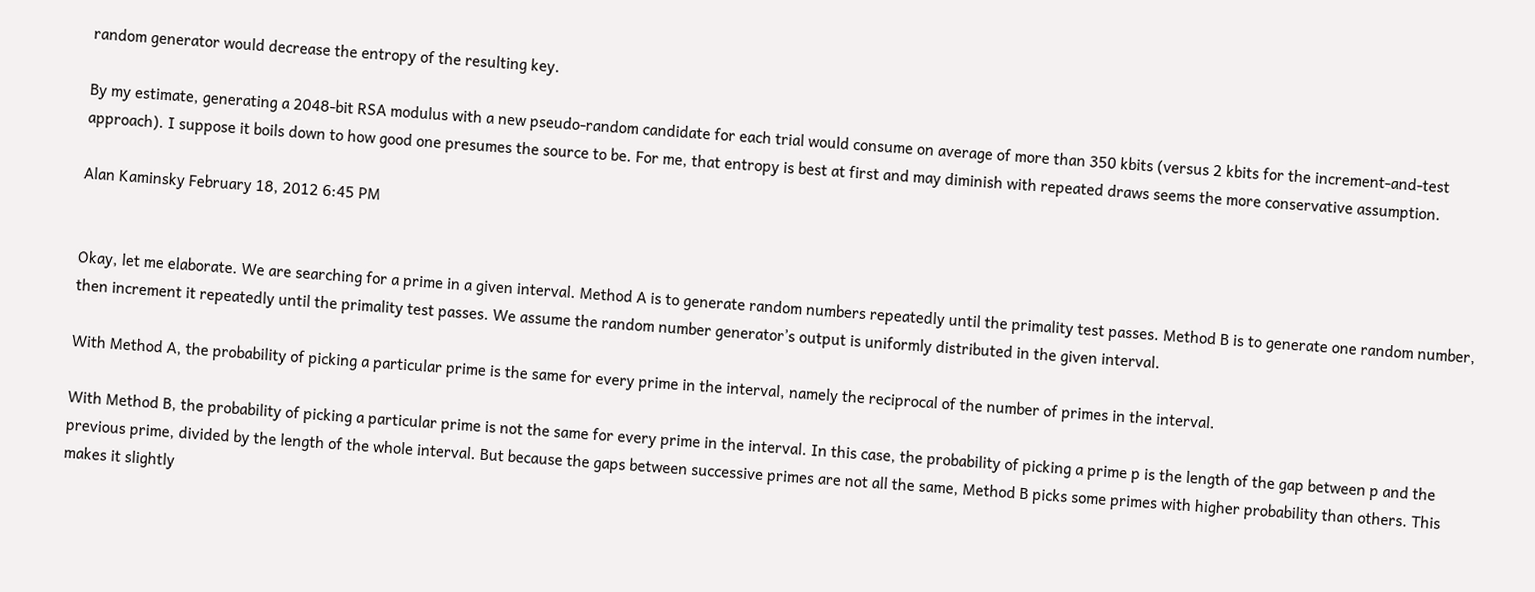random generator would decrease the entropy of the resulting key.

By my estimate, generating a 2048-bit RSA modulus with a new pseudo-random candidate for each trial would consume on average of more than 350 kbits (versus 2 kbits for the increment-and-test approach). I suppose it boils down to how good one presumes the source to be. For me, that entropy is best at first and may diminish with repeated draws seems the more conservative assumption.

Alan Kaminsky February 18, 2012 6:45 PM


Okay, let me elaborate. We are searching for a prime in a given interval. Method A is to generate random numbers repeatedly until the primality test passes. Method B is to generate one random number, then increment it repeatedly until the primality test passes. We assume the random number generator’s output is uniformly distributed in the given interval.

With Method A, the probability of picking a particular prime is the same for every prime in the interval, namely the reciprocal of the number of primes in the interval.

With Method B, the probability of picking a particular prime is not the same for every prime in the interval. In this case, the probability of picking a prime p is the length of the gap between p and the previous prime, divided by the length of the whole interval. But because the gaps between successive primes are not all the same, Method B picks some primes with higher probability than others. This makes it slightly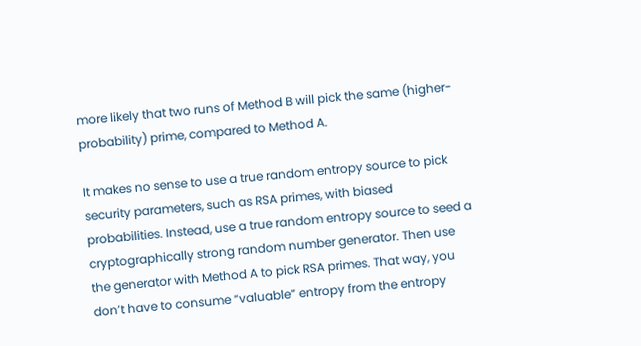more likely that two runs of Method B will pick the same (higher-probability) prime, compared to Method A.

It makes no sense to use a true random entropy source to pick security parameters, such as RSA primes, with biased probabilities. Instead, use a true random entropy source to seed a cryptographically strong random number generator. Then use the generator with Method A to pick RSA primes. That way, you don’t have to consume “valuable” entropy from the entropy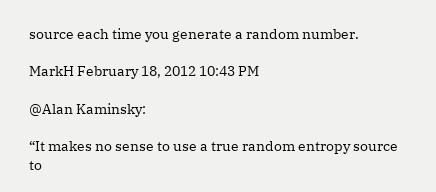source each time you generate a random number.

MarkH February 18, 2012 10:43 PM

@Alan Kaminsky:

“It makes no sense to use a true random entropy source to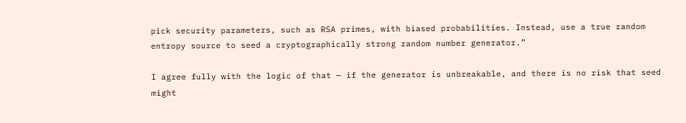pick security parameters, such as RSA primes, with biased probabilities. Instead, use a true random entropy source to seed a cryptographically strong random number generator.”

I agree fully with the logic of that — if the generator is unbreakable, and there is no risk that seed might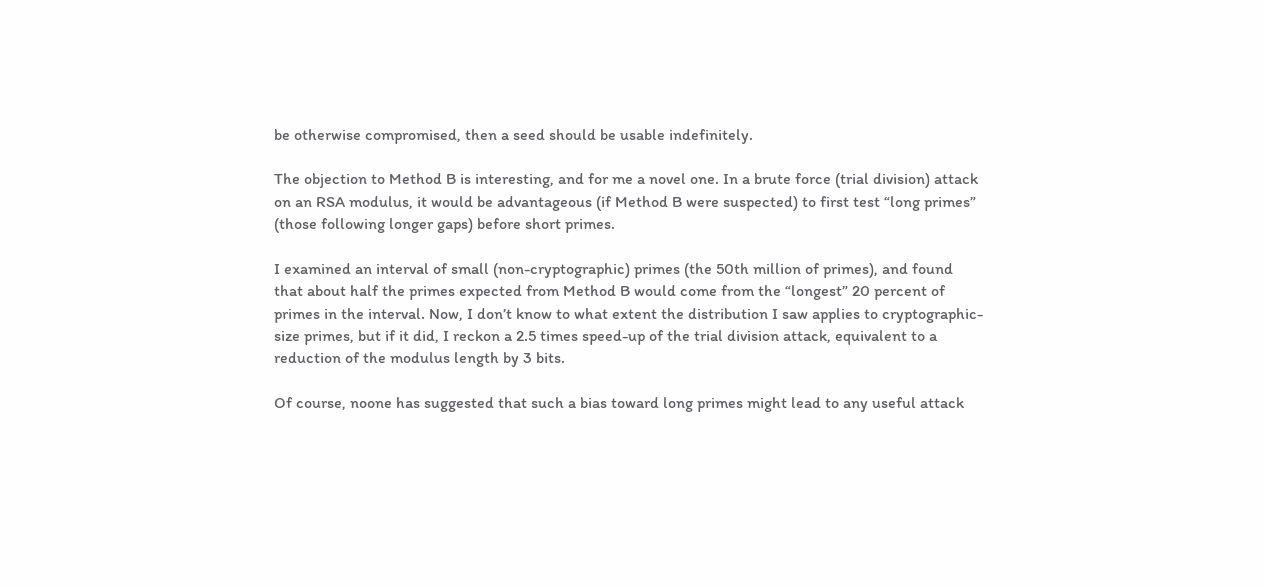be otherwise compromised, then a seed should be usable indefinitely.

The objection to Method B is interesting, and for me a novel one. In a brute force (trial division) attack on an RSA modulus, it would be advantageous (if Method B were suspected) to first test “long primes” (those following longer gaps) before short primes.

I examined an interval of small (non-cryptographic) primes (the 50th million of primes), and found that about half the primes expected from Method B would come from the “longest” 20 percent of primes in the interval. Now, I don’t know to what extent the distribution I saw applies to cryptographic-size primes, but if it did, I reckon a 2.5 times speed-up of the trial division attack, equivalent to a reduction of the modulus length by 3 bits.

Of course, noone has suggested that such a bias toward long primes might lead to any useful attack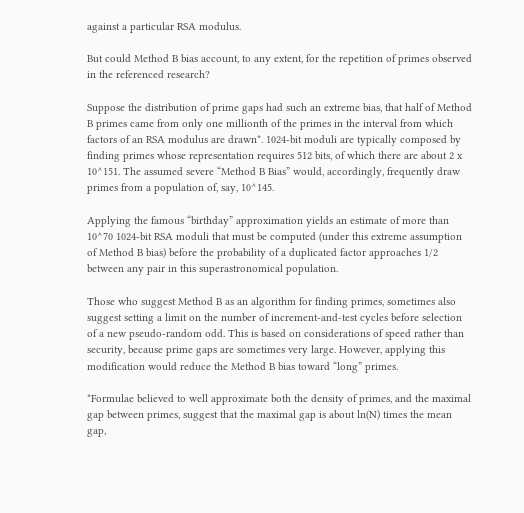against a particular RSA modulus.

But could Method B bias account, to any extent, for the repetition of primes observed in the referenced research?

Suppose the distribution of prime gaps had such an extreme bias, that half of Method B primes came from only one millionth of the primes in the interval from which factors of an RSA modulus are drawn*. 1024-bit moduli are typically composed by finding primes whose representation requires 512 bits, of which there are about 2 x 10^151. The assumed severe “Method B Bias” would, accordingly, frequently draw primes from a population of, say, 10^145.

Applying the famous “birthday” approximation yields an estimate of more than 10^70 1024-bit RSA moduli that must be computed (under this extreme assumption of Method B bias) before the probability of a duplicated factor approaches 1/2 between any pair in this superastronomical population.

Those who suggest Method B as an algorithm for finding primes, sometimes also suggest setting a limit on the number of increment-and-test cycles before selection of a new pseudo-random odd. This is based on considerations of speed rather than security, because prime gaps are sometimes very large. However, applying this modification would reduce the Method B bias toward “long” primes.

*Formulae believed to well approximate both the density of primes, and the maximal gap between primes, suggest that the maximal gap is about ln(N) times the mean gap,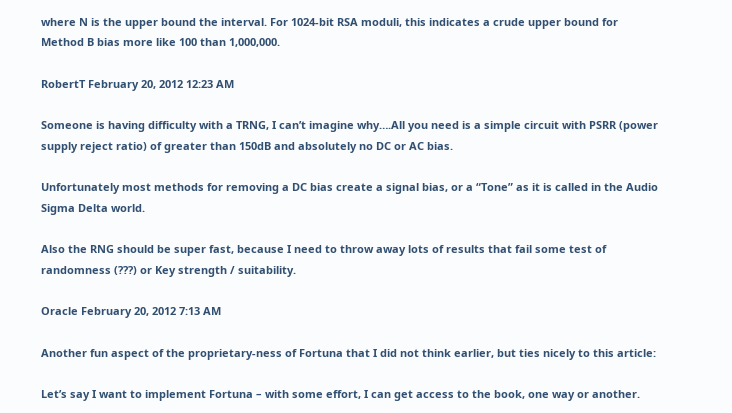where N is the upper bound the interval. For 1024-bit RSA moduli, this indicates a crude upper bound for Method B bias more like 100 than 1,000,000.

RobertT February 20, 2012 12:23 AM

Someone is having difficulty with a TRNG, I can’t imagine why….All you need is a simple circuit with PSRR (power supply reject ratio) of greater than 150dB and absolutely no DC or AC bias.

Unfortunately most methods for removing a DC bias create a signal bias, or a “Tone” as it is called in the Audio Sigma Delta world.

Also the RNG should be super fast, because I need to throw away lots of results that fail some test of randomness (???) or Key strength / suitability.

Oracle February 20, 2012 7:13 AM

Another fun aspect of the proprietary-ness of Fortuna that I did not think earlier, but ties nicely to this article:

Let’s say I want to implement Fortuna – with some effort, I can get access to the book, one way or another.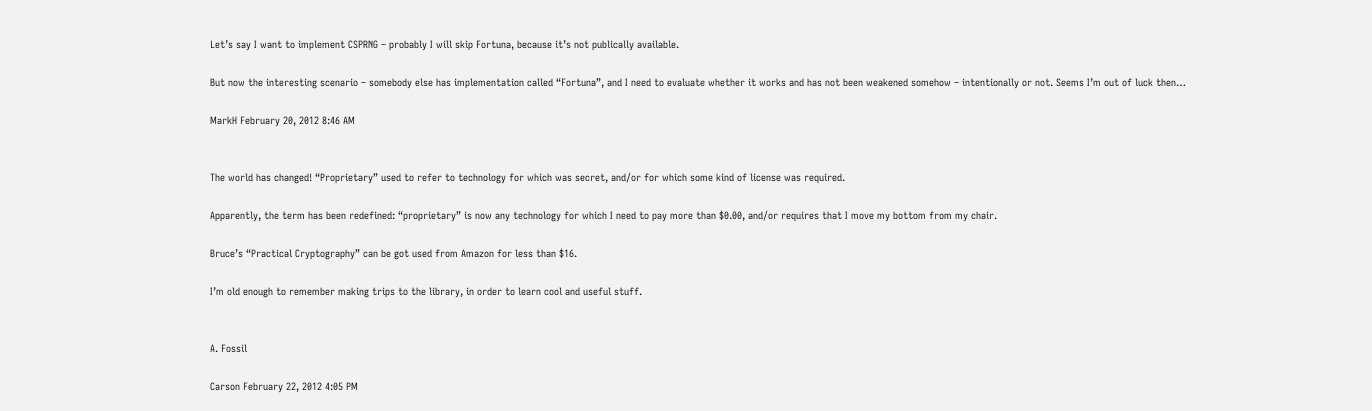Let’s say I want to implement CSPRNG – probably I will skip Fortuna, because it’s not publically available.

But now the interesting scenario – somebody else has implementation called “Fortuna”, and I need to evaluate whether it works and has not been weakened somehow – intentionally or not. Seems I’m out of luck then…

MarkH February 20, 2012 8:46 AM


The world has changed! “Proprietary” used to refer to technology for which was secret, and/or for which some kind of license was required.

Apparently, the term has been redefined: “proprietary” is now any technology for which I need to pay more than $0.00, and/or requires that I move my bottom from my chair.

Bruce’s “Practical Cryptography” can be got used from Amazon for less than $16.

I’m old enough to remember making trips to the library, in order to learn cool and useful stuff.


A. Fossil

Carson February 22, 2012 4:05 PM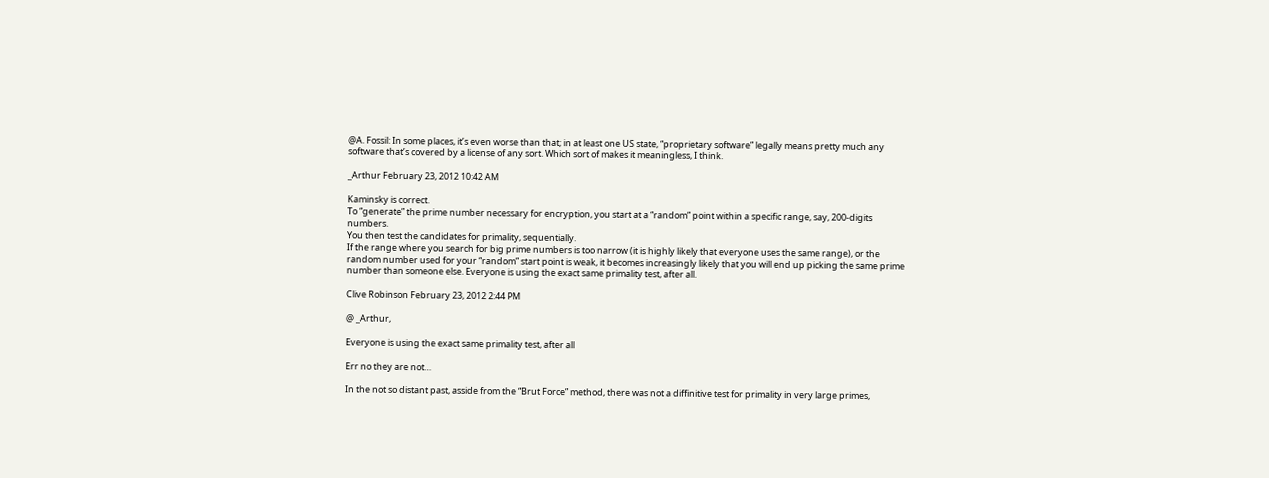@A. Fossil: In some places, it’s even worse than that; in at least one US state, “proprietary software” legally means pretty much any software that’s covered by a license of any sort. Which sort of makes it meaningless, I think.

_Arthur February 23, 2012 10:42 AM

Kaminsky is correct.
To “generate” the prime number necessary for encryption, you start at a “random” point within a specific range, say, 200-digits numbers.
You then test the candidates for primality, sequentially.
If the range where you search for big prime numbers is too narrow (it is highly likely that everyone uses the same range), or the random number used for your “random” start point is weak, it becomes increasingly likely that you will end up picking the same prime number than someone else. Everyone is using the exact same primality test, after all.

Clive Robinson February 23, 2012 2:44 PM

@ _Arthur,

Everyone is using the exact same primality test, after all

Err no they are not…

In the not so distant past, asside from the “Brut Force” method, there was not a diffinitive test for primality in very large primes,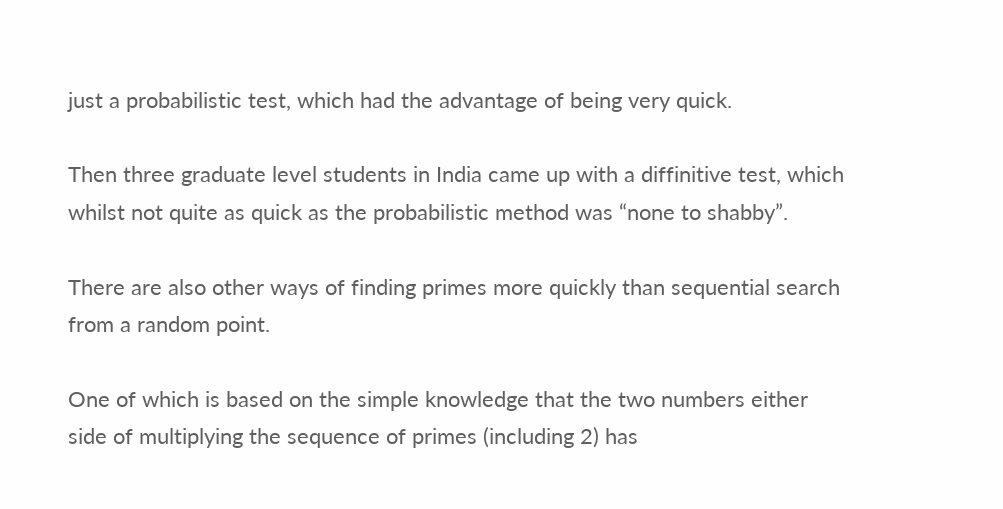just a probabilistic test, which had the advantage of being very quick.

Then three graduate level students in India came up with a diffinitive test, which whilst not quite as quick as the probabilistic method was “none to shabby”.

There are also other ways of finding primes more quickly than sequential search from a random point.

One of which is based on the simple knowledge that the two numbers either side of multiplying the sequence of primes (including 2) has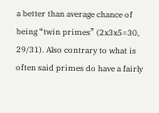a better than average chance of being “twin primes” (2x3x5=30, 29/31). Also contrary to what is often said primes do have a fairly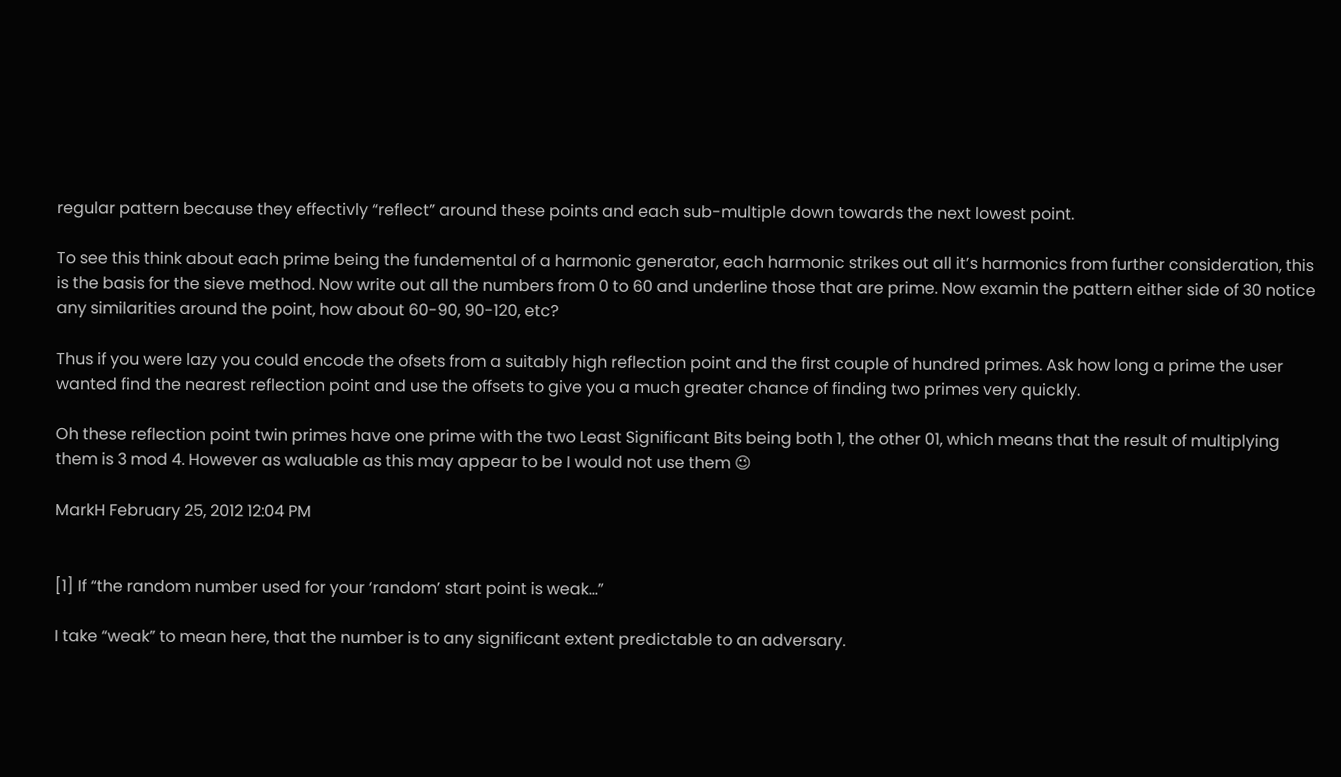regular pattern because they effectivly “reflect” around these points and each sub-multiple down towards the next lowest point.

To see this think about each prime being the fundemental of a harmonic generator, each harmonic strikes out all it’s harmonics from further consideration, this is the basis for the sieve method. Now write out all the numbers from 0 to 60 and underline those that are prime. Now examin the pattern either side of 30 notice any similarities around the point, how about 60-90, 90-120, etc?

Thus if you were lazy you could encode the ofsets from a suitably high reflection point and the first couple of hundred primes. Ask how long a prime the user wanted find the nearest reflection point and use the offsets to give you a much greater chance of finding two primes very quickly.

Oh these reflection point twin primes have one prime with the two Least Significant Bits being both 1, the other 01, which means that the result of multiplying them is 3 mod 4. However as waluable as this may appear to be I would not use them 😉

MarkH February 25, 2012 12:04 PM


[1] If “the random number used for your ‘random’ start point is weak…”

I take “weak” to mean here, that the number is to any significant extent predictable to an adversary.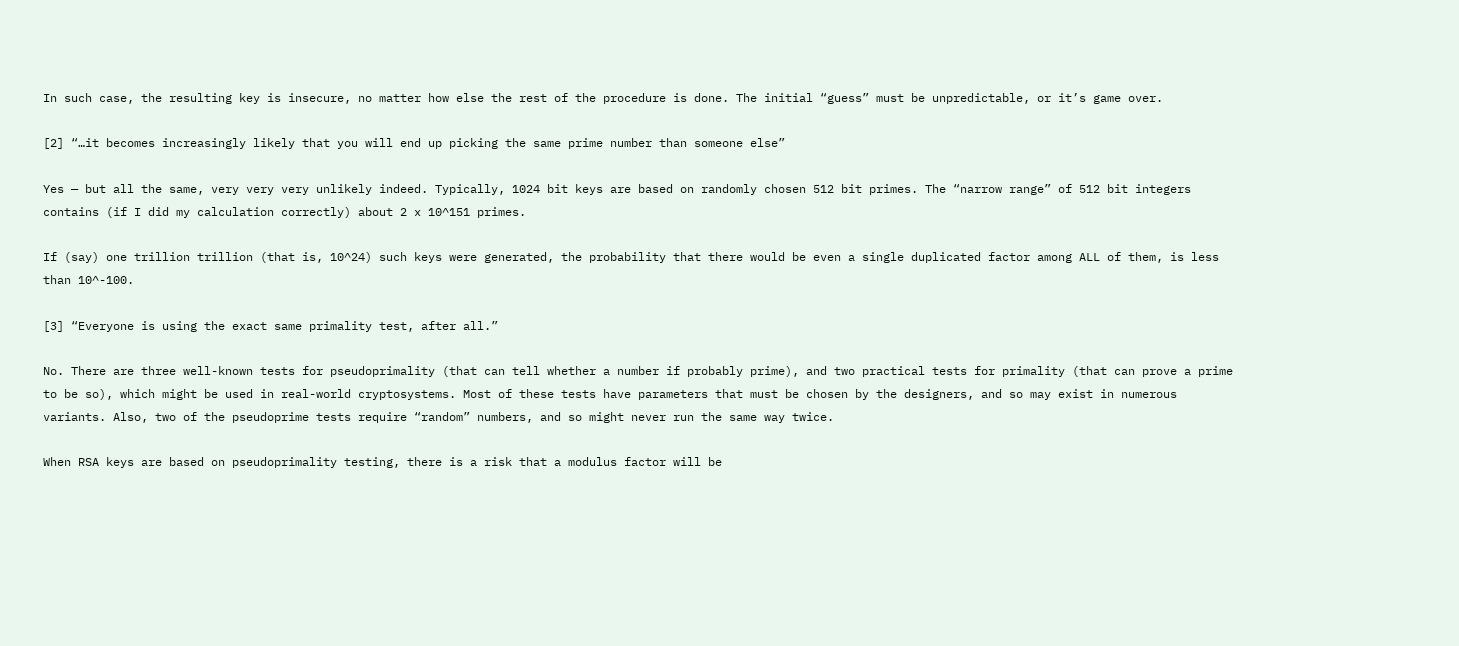In such case, the resulting key is insecure, no matter how else the rest of the procedure is done. The initial “guess” must be unpredictable, or it’s game over.

[2] “…it becomes increasingly likely that you will end up picking the same prime number than someone else”

Yes — but all the same, very very very unlikely indeed. Typically, 1024 bit keys are based on randomly chosen 512 bit primes. The “narrow range” of 512 bit integers contains (if I did my calculation correctly) about 2 x 10^151 primes.

If (say) one trillion trillion (that is, 10^24) such keys were generated, the probability that there would be even a single duplicated factor among ALL of them, is less than 10^-100.

[3] “Everyone is using the exact same primality test, after all.”

No. There are three well-known tests for pseudoprimality (that can tell whether a number if probably prime), and two practical tests for primality (that can prove a prime to be so), which might be used in real-world cryptosystems. Most of these tests have parameters that must be chosen by the designers, and so may exist in numerous variants. Also, two of the pseudoprime tests require “random” numbers, and so might never run the same way twice.

When RSA keys are based on pseudoprimality testing, there is a risk that a modulus factor will be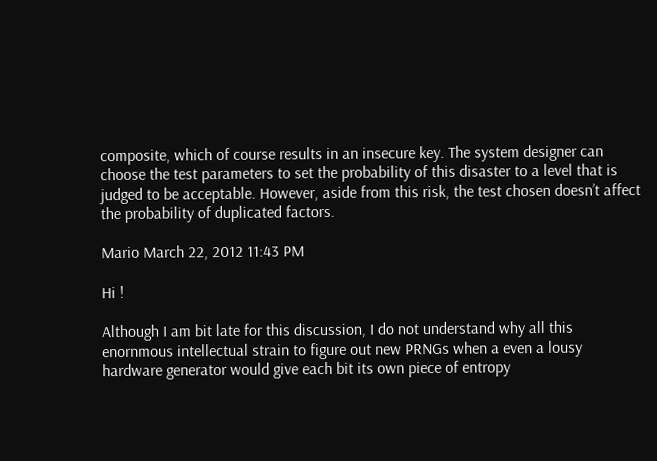composite, which of course results in an insecure key. The system designer can choose the test parameters to set the probability of this disaster to a level that is judged to be acceptable. However, aside from this risk, the test chosen doesn’t affect the probability of duplicated factors.

Mario March 22, 2012 11:43 PM

Hi !

Although I am bit late for this discussion, I do not understand why all this enornmous intellectual strain to figure out new PRNGs when a even a lousy hardware generator would give each bit its own piece of entropy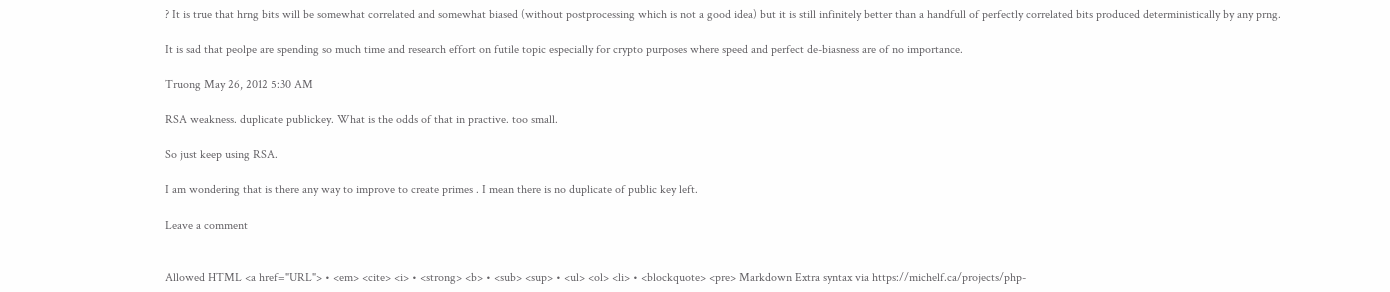? It is true that hrng bits will be somewhat correlated and somewhat biased (without postprocessing which is not a good idea) but it is still infinitely better than a handfull of perfectly correlated bits produced deterministically by any prng.

It is sad that peolpe are spending so much time and research effort on futile topic especially for crypto purposes where speed and perfect de-biasness are of no importance.

Truong May 26, 2012 5:30 AM

RSA weakness. duplicate publickey. What is the odds of that in practive. too small.

So just keep using RSA.

I am wondering that is there any way to improve to create primes . I mean there is no duplicate of public key left.

Leave a comment


Allowed HTML <a href="URL"> • <em> <cite> <i> • <strong> <b> • <sub> <sup> • <ul> <ol> <li> • <blockquote> <pre> Markdown Extra syntax via https://michelf.ca/projects/php-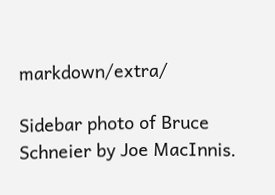markdown/extra/

Sidebar photo of Bruce Schneier by Joe MacInnis.